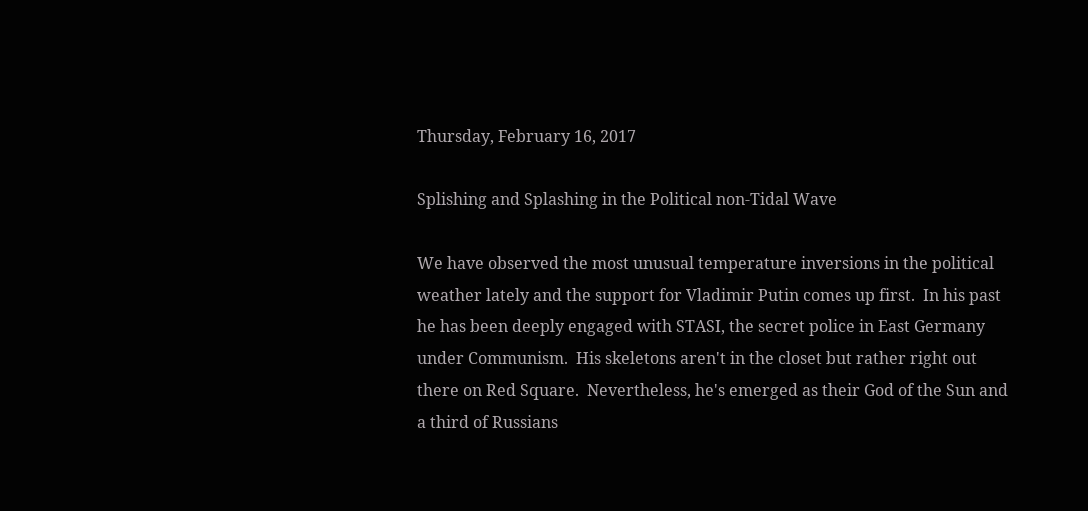Thursday, February 16, 2017

Splishing and Splashing in the Political non-Tidal Wave

We have observed the most unusual temperature inversions in the political weather lately and the support for Vladimir Putin comes up first.  In his past he has been deeply engaged with STASI, the secret police in East Germany under Communism.  His skeletons aren't in the closet but rather right out there on Red Square.  Nevertheless, he's emerged as their God of the Sun and a third of Russians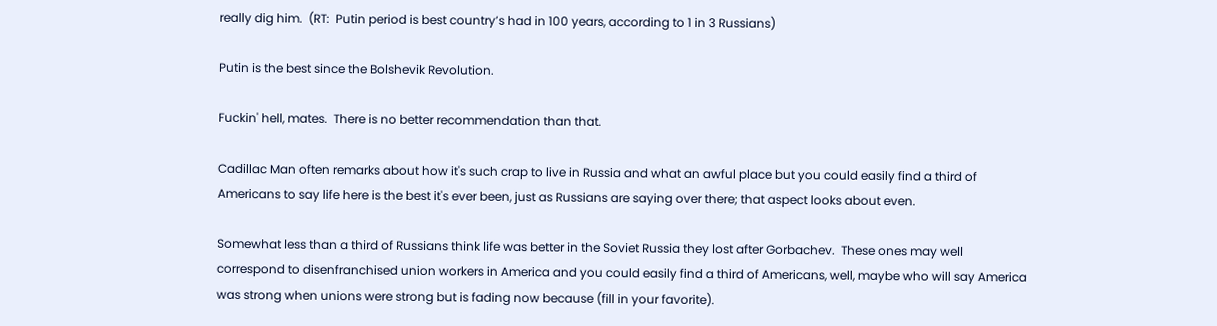really dig him.  (RT:  Putin period is best country’s had in 100 years, according to 1 in 3 Russians)

Putin is the best since the Bolshevik Revolution.

Fuckin' hell, mates.  There is no better recommendation than that.

Cadillac Man often remarks about how it's such crap to live in Russia and what an awful place but you could easily find a third of Americans to say life here is the best it's ever been, just as Russians are saying over there; that aspect looks about even.

Somewhat less than a third of Russians think life was better in the Soviet Russia they lost after Gorbachev.  These ones may well correspond to disenfranchised union workers in America and you could easily find a third of Americans, well, maybe who will say America was strong when unions were strong but is fading now because (fill in your favorite).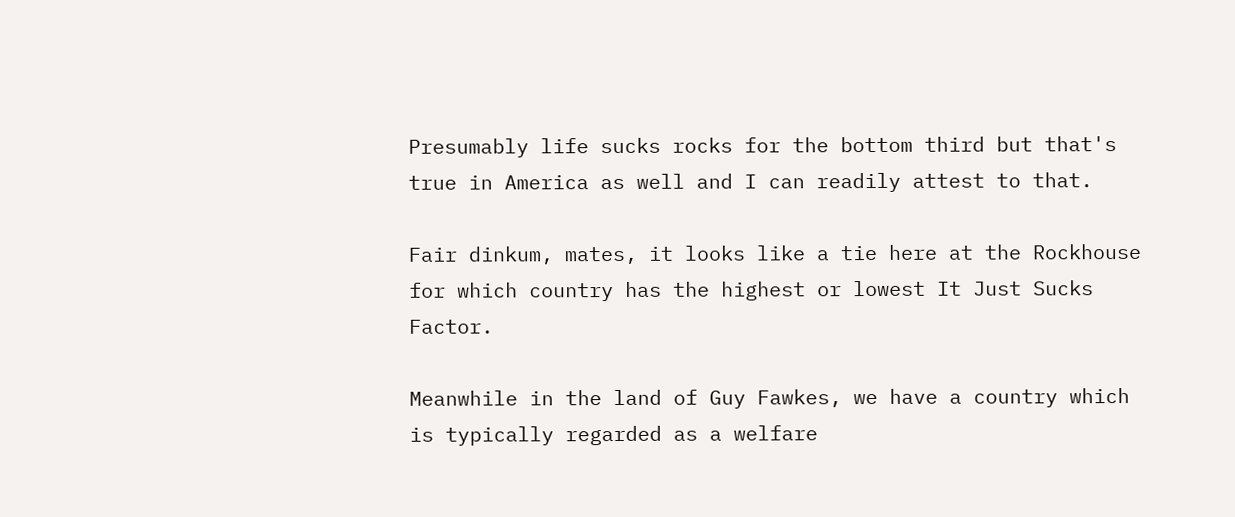Presumably life sucks rocks for the bottom third but that's true in America as well and I can readily attest to that.

Fair dinkum, mates, it looks like a tie here at the Rockhouse for which country has the highest or lowest It Just Sucks Factor.

Meanwhile in the land of Guy Fawkes, we have a country which is typically regarded as a welfare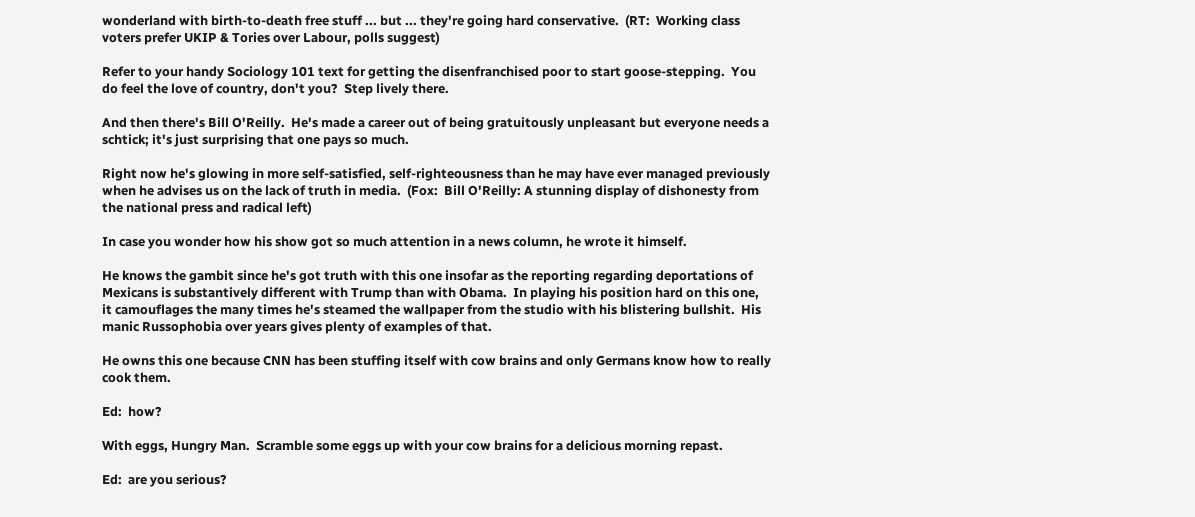wonderland with birth-to-death free stuff ... but ... they're going hard conservative.  (RT:  Working class voters prefer UKIP & Tories over Labour, polls suggest)

Refer to your handy Sociology 101 text for getting the disenfranchised poor to start goose-stepping.  You do feel the love of country, don't you?  Step lively there.

And then there's Bill O'Reilly.  He's made a career out of being gratuitously unpleasant but everyone needs a schtick; it's just surprising that one pays so much.

Right now he's glowing in more self-satisfied, self-righteousness than he may have ever managed previously when he advises us on the lack of truth in media.  (Fox:  Bill O'Reilly: A stunning display of dishonesty from the national press and radical left)

In case you wonder how his show got so much attention in a news column, he wrote it himself.

He knows the gambit since he's got truth with this one insofar as the reporting regarding deportations of Mexicans is substantively different with Trump than with Obama.  In playing his position hard on this one, it camouflages the many times he's steamed the wallpaper from the studio with his blistering bullshit.  His manic Russophobia over years gives plenty of examples of that.

He owns this one because CNN has been stuffing itself with cow brains and only Germans know how to really cook them.

Ed:  how?

With eggs, Hungry Man.  Scramble some eggs up with your cow brains for a delicious morning repast.

Ed:  are you serious?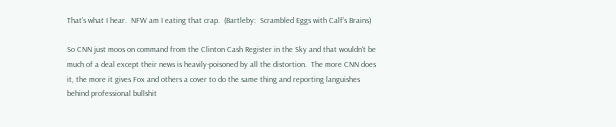That's what I hear.  NFW am I eating that crap.  (Bartleby:  Scrambled Eggs with Calf’s Brains)

So CNN just moos on command from the Clinton Cash Register in the Sky and that wouldn't be much of a deal except their news is heavily-poisoned by all the distortion.  The more CNN does it, the more it gives Fox and others a cover to do the same thing and reporting languishes behind professional bullshit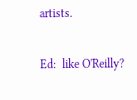artists.

Ed:  like O'Reilly?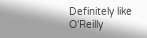Definitely like O'Reilly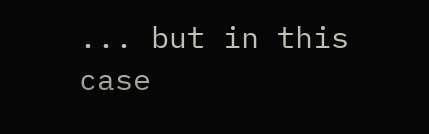... but in this case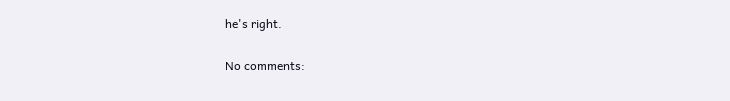he's right.

No comments: